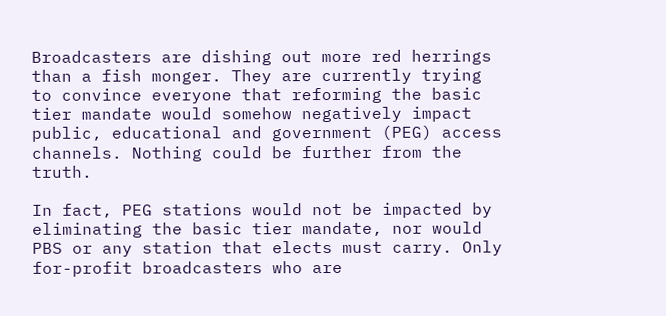Broadcasters are dishing out more red herrings than a fish monger. They are currently trying to convince everyone that reforming the basic tier mandate would somehow negatively impact public, educational and government (PEG) access channels. Nothing could be further from the truth.

In fact, PEG stations would not be impacted by eliminating the basic tier mandate, nor would PBS or any station that elects must carry. Only for-profit broadcasters who are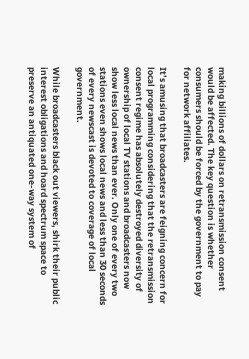making billions of dollars on retransmission consent would be affected. The key question is whether consumers should be forced by the government to pay for network affiliates.

It’s amusing that broadcasters are feigning concern for local programming considering that the retransmission consent regime has absolutely destroyed diversity of ownership of local TV stations and broadcasters now show less local news than ever. Only one of every two stations even shows local news and less than 30 seconds of every newscast is devoted to coverage of local government.

While broadcasters black out viewers, shirk their public interest obligations and hoard spectrum space to preserve an antiquated one-way system of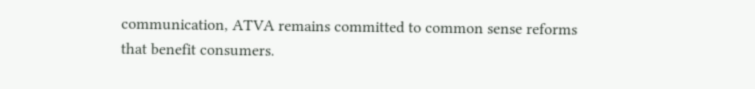communication, ATVA remains committed to common sense reforms that benefit consumers.